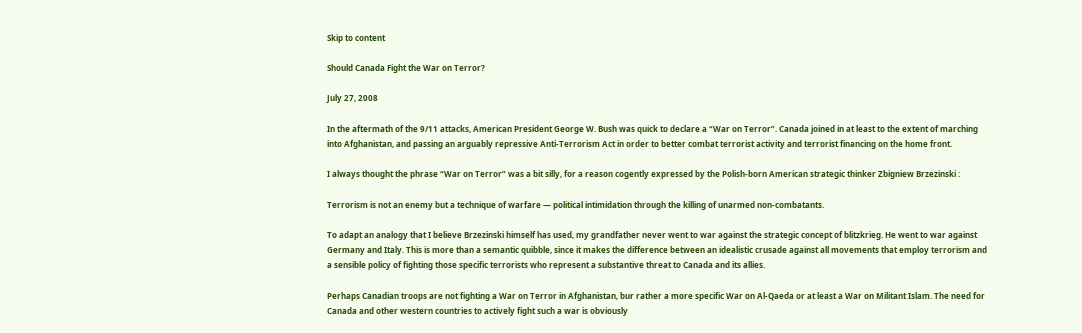Skip to content

Should Canada Fight the War on Terror?

July 27, 2008

In the aftermath of the 9/11 attacks, American President George W. Bush was quick to declare a “War on Terror”. Canada joined in at least to the extent of marching into Afghanistan, and passing an arguably repressive Anti-Terrorism Act in order to better combat terrorist activity and terrorist financing on the home front.

I always thought the phrase “War on Terror” was a bit silly, for a reason cogently expressed by the Polish-born American strategic thinker Zbigniew Brzezinski :

Terrorism is not an enemy but a technique of warfare — political intimidation through the killing of unarmed non-combatants.

To adapt an analogy that I believe Brzezinski himself has used, my grandfather never went to war against the strategic concept of blitzkrieg. He went to war against Germany and Italy. This is more than a semantic quibble, since it makes the difference between an idealistic crusade against all movements that employ terrorism and a sensible policy of fighting those specific terrorists who represent a substantive threat to Canada and its allies.

Perhaps Canadian troops are not fighting a War on Terror in Afghanistan, bur rather a more specific War on Al-Qaeda or at least a War on Militant Islam. The need for Canada and other western countries to actively fight such a war is obviously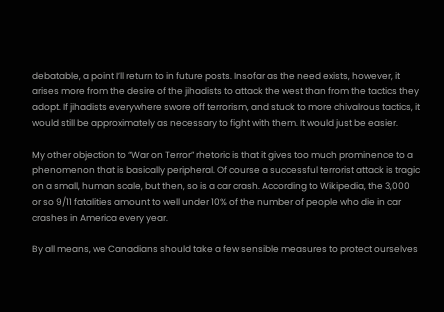debatable, a point I’ll return to in future posts. Insofar as the need exists, however, it arises more from the desire of the jihadists to attack the west than from the tactics they adopt. If jihadists everywhere swore off terrorism, and stuck to more chivalrous tactics, it would still be approximately as necessary to fight with them. It would just be easier.

My other objection to “War on Terror” rhetoric is that it gives too much prominence to a phenomenon that is basically peripheral. Of course a successful terrorist attack is tragic on a small, human scale, but then, so is a car crash. According to Wikipedia, the 3,000 or so 9/11 fatalities amount to well under 10% of the number of people who die in car crashes in America every year.

By all means, we Canadians should take a few sensible measures to protect ourselves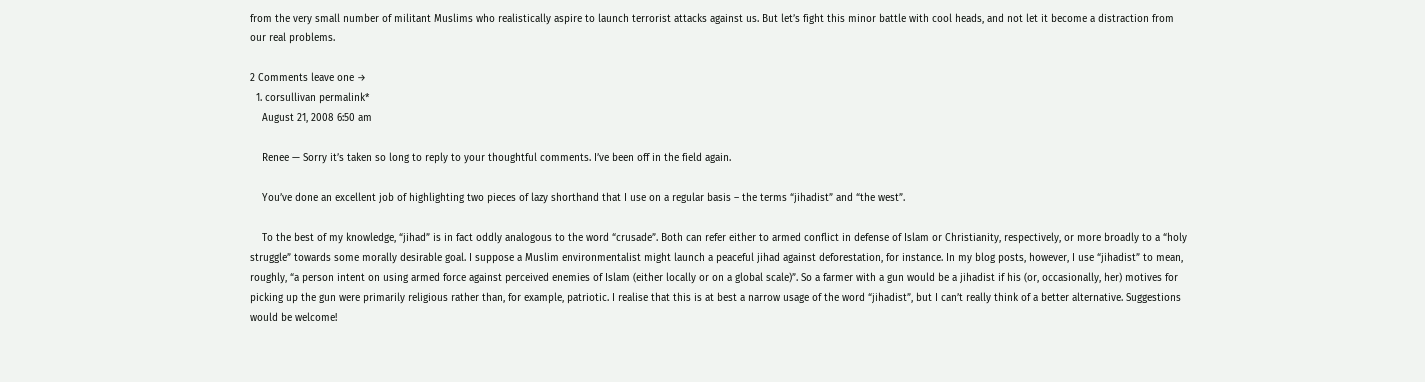from the very small number of militant Muslims who realistically aspire to launch terrorist attacks against us. But let’s fight this minor battle with cool heads, and not let it become a distraction from our real problems.

2 Comments leave one →
  1. corsullivan permalink*
    August 21, 2008 6:50 am

    Renee — Sorry it’s taken so long to reply to your thoughtful comments. I’ve been off in the field again.

    You’ve done an excellent job of highlighting two pieces of lazy shorthand that I use on a regular basis – the terms “jihadist” and “the west”.

    To the best of my knowledge, “jihad” is in fact oddly analogous to the word “crusade”. Both can refer either to armed conflict in defense of Islam or Christianity, respectively, or more broadly to a “holy struggle” towards some morally desirable goal. I suppose a Muslim environmentalist might launch a peaceful jihad against deforestation, for instance. In my blog posts, however, I use “jihadist” to mean, roughly, “a person intent on using armed force against perceived enemies of Islam (either locally or on a global scale)”. So a farmer with a gun would be a jihadist if his (or, occasionally, her) motives for picking up the gun were primarily religious rather than, for example, patriotic. I realise that this is at best a narrow usage of the word “jihadist”, but I can’t really think of a better alternative. Suggestions would be welcome!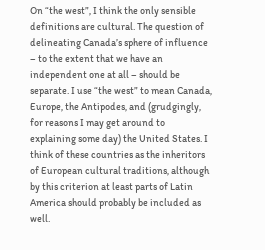On “the west”, I think the only sensible definitions are cultural. The question of delineating Canada’s sphere of influence – to the extent that we have an independent one at all – should be separate. I use “the west” to mean Canada, Europe, the Antipodes, and (grudgingly, for reasons I may get around to explaining some day) the United States. I think of these countries as the inheritors of European cultural traditions, although by this criterion at least parts of Latin America should probably be included as well.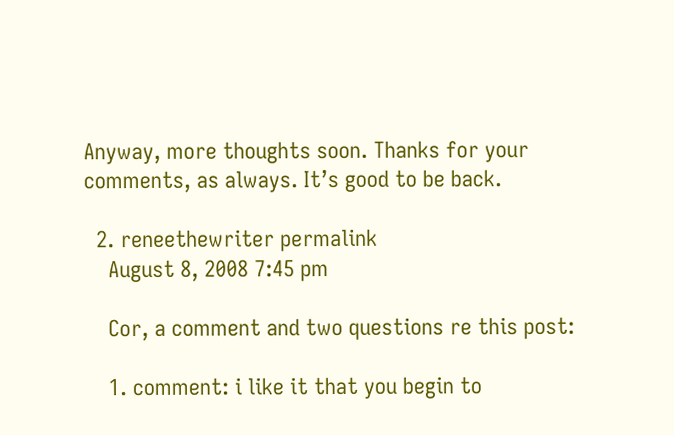Anyway, more thoughts soon. Thanks for your comments, as always. It’s good to be back.

  2. reneethewriter permalink
    August 8, 2008 7:45 pm

    Cor, a comment and two questions re this post:

    1. comment: i like it that you begin to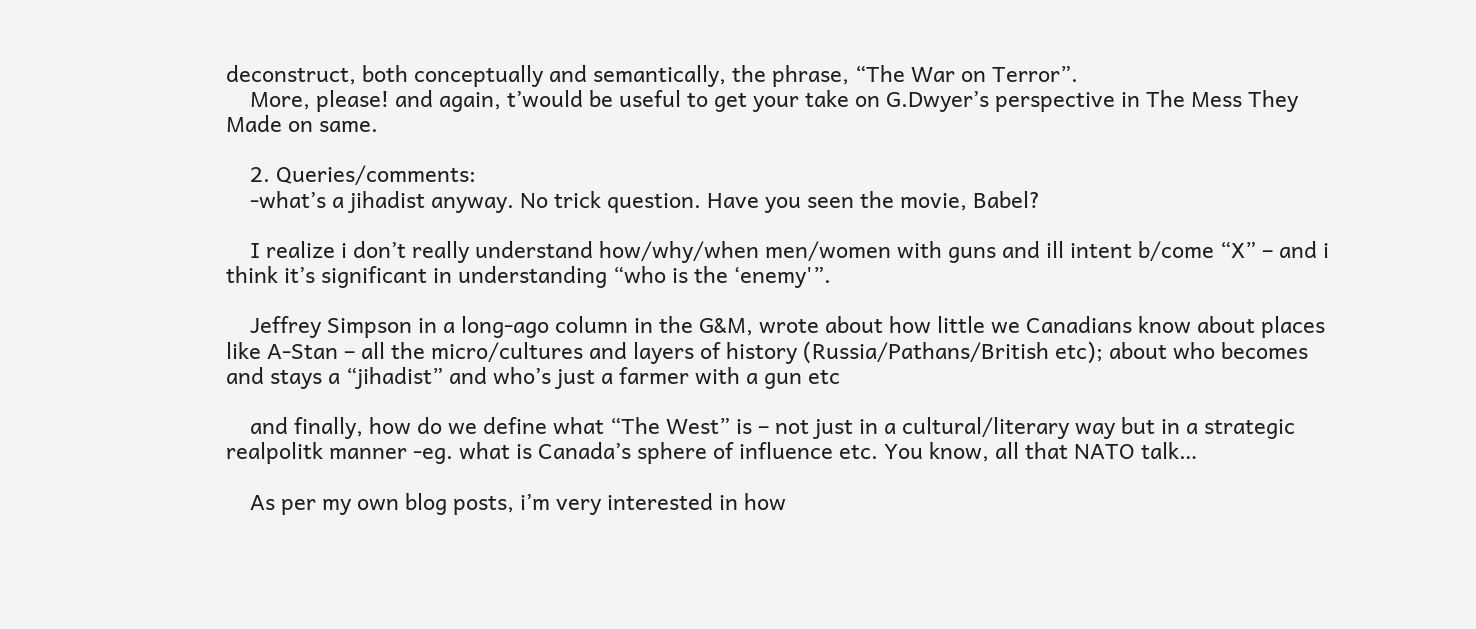deconstruct, both conceptually and semantically, the phrase, “The War on Terror”.
    More, please! and again, t’would be useful to get your take on G.Dwyer’s perspective in The Mess They Made on same.

    2. Queries/comments:
    -what’s a jihadist anyway. No trick question. Have you seen the movie, Babel?

    I realize i don’t really understand how/why/when men/women with guns and ill intent b/come “X” – and i think it’s significant in understanding “who is the ‘enemy'”.

    Jeffrey Simpson in a long-ago column in the G&M, wrote about how little we Canadians know about places like A-Stan – all the micro/cultures and layers of history (Russia/Pathans/British etc); about who becomes and stays a “jihadist” and who’s just a farmer with a gun etc

    and finally, how do we define what “The West” is – not just in a cultural/literary way but in a strategic realpolitk manner -eg. what is Canada’s sphere of influence etc. You know, all that NATO talk…

    As per my own blog posts, i’m very interested in how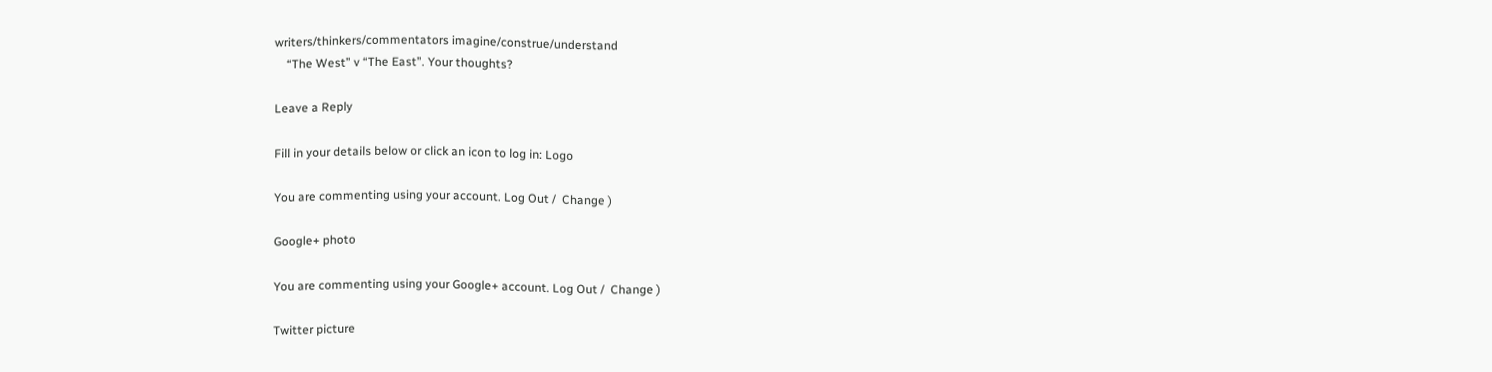writers/thinkers/commentators imagine/construe/understand
    “The West” v “The East”. Your thoughts?

Leave a Reply

Fill in your details below or click an icon to log in: Logo

You are commenting using your account. Log Out /  Change )

Google+ photo

You are commenting using your Google+ account. Log Out /  Change )

Twitter picture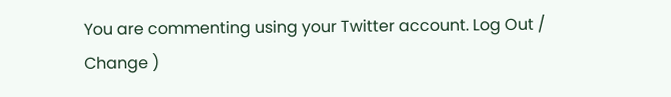You are commenting using your Twitter account. Log Out /  Change )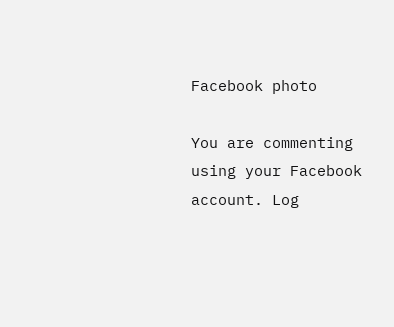Facebook photo

You are commenting using your Facebook account. Log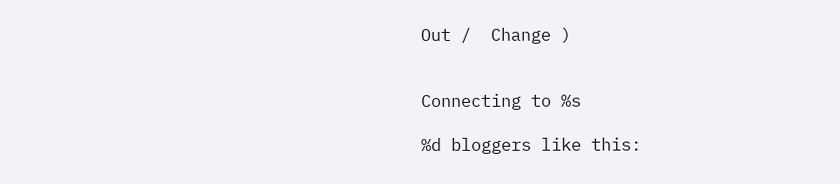Out /  Change )


Connecting to %s

%d bloggers like this: